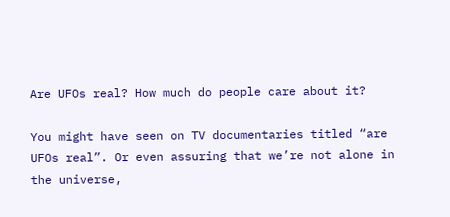Are UFOs real? How much do people care about it?

You might have seen on TV documentaries titled “are UFOs real”. Or even assuring that we’re not alone in the universe,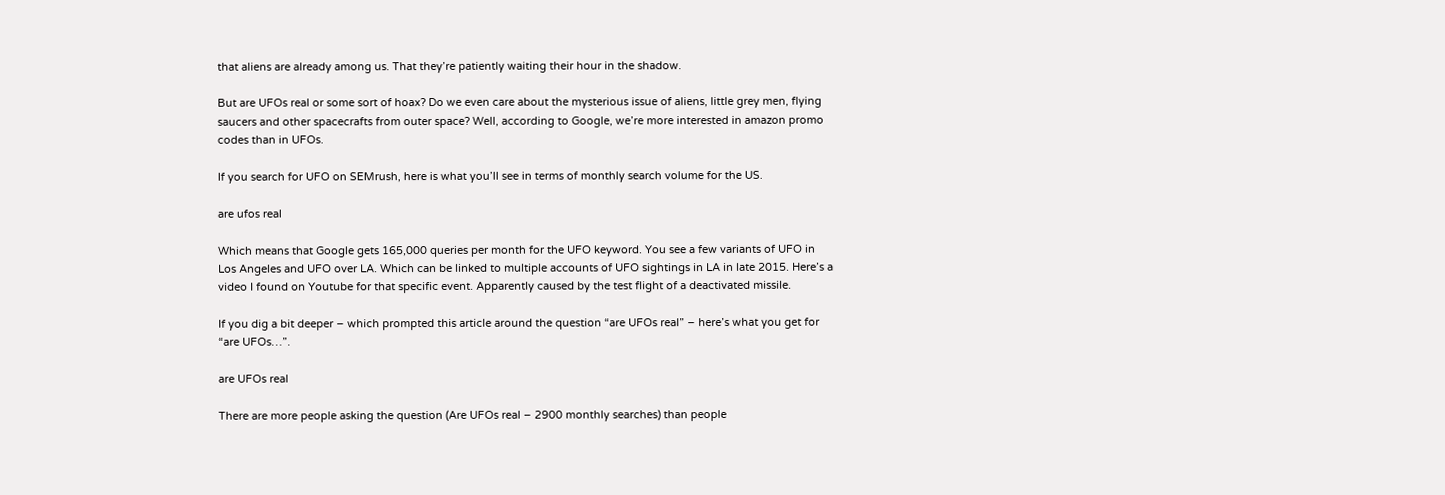that aliens are already among us. That they’re patiently waiting their hour in the shadow.

But are UFOs real or some sort of hoax? Do we even care about the mysterious issue of aliens, little grey men, flying saucers and other spacecrafts from outer space? Well, according to Google, we’re more interested in amazon promo codes than in UFOs.

If you search for UFO on SEMrush, here is what you’ll see in terms of monthly search volume for the US.

are ufos real

Which means that Google gets 165,000 queries per month for the UFO keyword. You see a few variants of UFO in Los Angeles and UFO over LA. Which can be linked to multiple accounts of UFO sightings in LA in late 2015. Here’s a video I found on Youtube for that specific event. Apparently caused by the test flight of a deactivated missile.

If you dig a bit deeper – which prompted this article around the question “are UFOs real” – here’s what you get for “are UFOs…”.

are UFOs real

There are more people asking the question (Are UFOs real – 2900 monthly searches) than people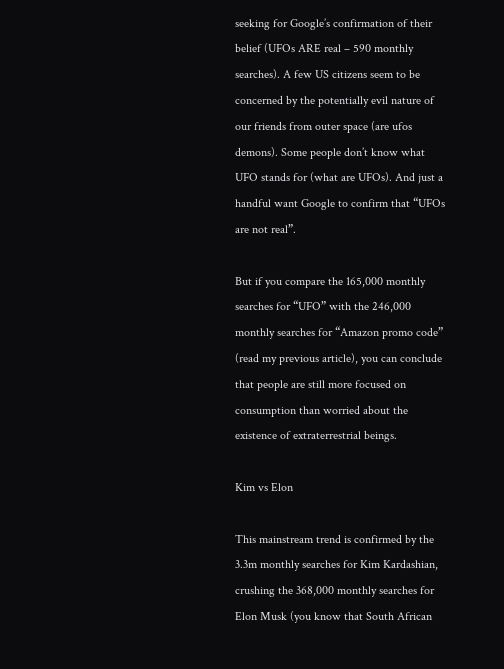seeking for Google’s confirmation of their belief (UFOs ARE real – 590 monthly searches). A few US citizens seem to be concerned by the potentially evil nature of our friends from outer space (are ufos demons). Some people don’t know what UFO stands for (what are UFOs). And just a handful want Google to confirm that “UFOs are not real”.

But if you compare the 165,000 monthly searches for “UFO” with the 246,000 monthly searches for “Amazon promo code” (read my previous article), you can conclude that people are still more focused on consumption than worried about the existence of extraterrestrial beings.

Kim vs Elon

This mainstream trend is confirmed by the 3.3m monthly searches for Kim Kardashian, crushing the 368,000 monthly searches for Elon Musk (you know that South African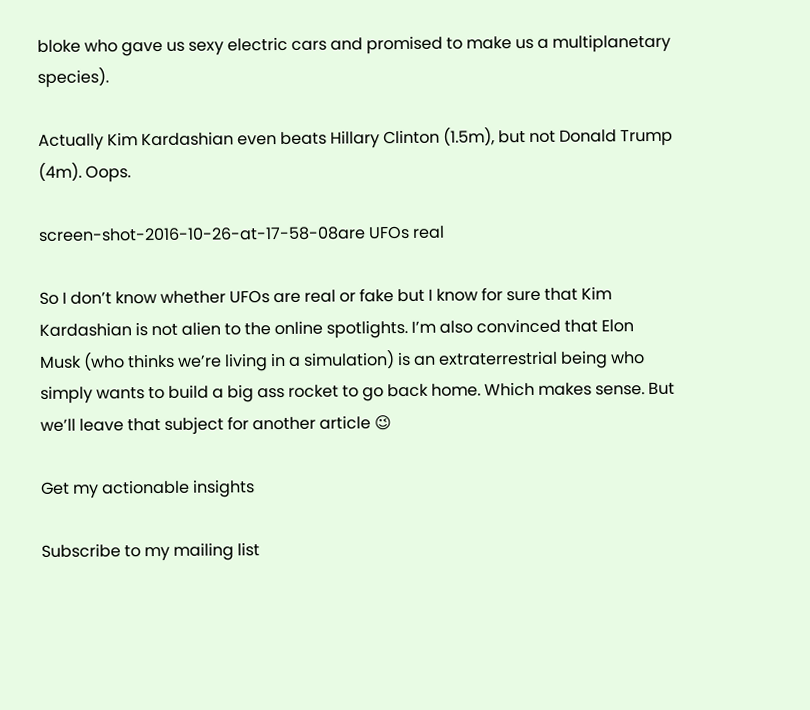bloke who gave us sexy electric cars and promised to make us a multiplanetary species).

Actually Kim Kardashian even beats Hillary Clinton (1.5m), but not Donald Trump (4m). Oops.

screen-shot-2016-10-26-at-17-58-08are UFOs real

So I don’t know whether UFOs are real or fake but I know for sure that Kim Kardashian is not alien to the online spotlights. I’m also convinced that Elon Musk (who thinks we’re living in a simulation) is an extraterrestrial being who simply wants to build a big ass rocket to go back home. Which makes sense. But we’ll leave that subject for another article 😉

Get my actionable insights

Subscribe to my mailing list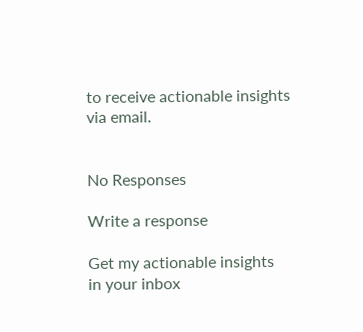to receive actionable insights via email.


No Responses

Write a response

Get my actionable insights
in your inbox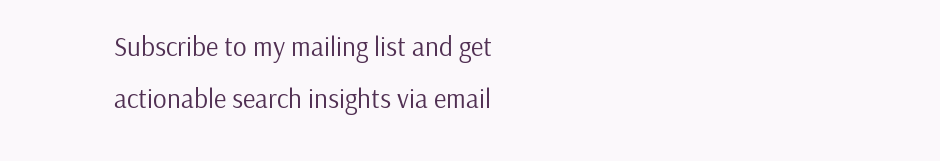Subscribe to my mailing list and get actionable search insights via email